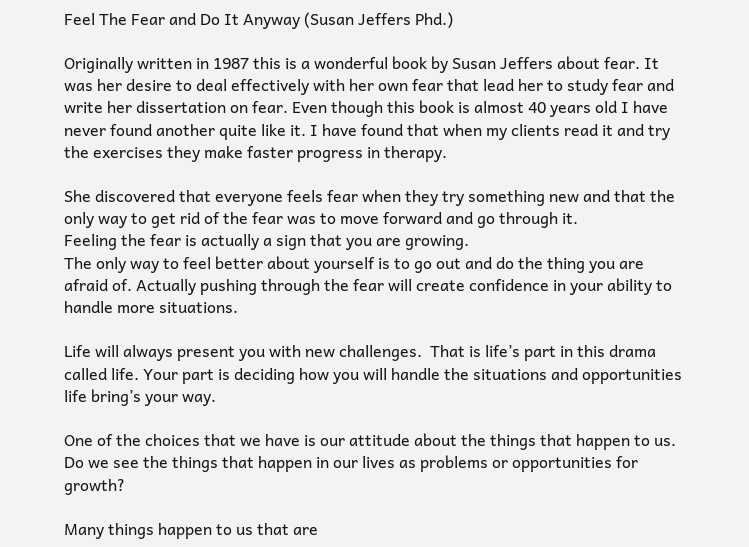Feel The Fear and Do It Anyway (Susan Jeffers Phd.)

Originally written in 1987 this is a wonderful book by Susan Jeffers about fear. It was her desire to deal effectively with her own fear that lead her to study fear and write her dissertation on fear. Even though this book is almost 40 years old I have never found another quite like it. I have found that when my clients read it and try the exercises they make faster progress in therapy.

She discovered that everyone feels fear when they try something new and that the only way to get rid of the fear was to move forward and go through it.
Feeling the fear is actually a sign that you are growing.
The only way to feel better about yourself is to go out and do the thing you are afraid of. Actually pushing through the fear will create confidence in your ability to handle more situations.

Life will always present you with new challenges.  That is life’s part in this drama called life. Your part is deciding how you will handle the situations and opportunities life bring’s your way.

One of the choices that we have is our attitude about the things that happen to us.  Do we see the things that happen in our lives as problems or opportunities for growth?

Many things happen to us that are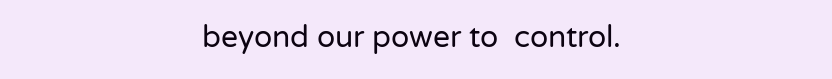beyond our power to  control.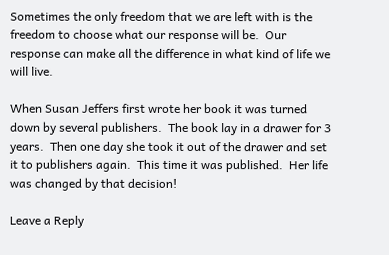Sometimes the only freedom that we are left with is the freedom to choose what our response will be.  Our response can make all the difference in what kind of life we will live.

When Susan Jeffers first wrote her book it was turned down by several publishers.  The book lay in a drawer for 3 years.  Then one day she took it out of the drawer and set it to publishers again.  This time it was published.  Her life was changed by that decision!

Leave a Reply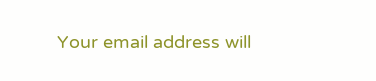Your email address will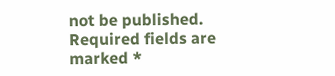not be published. Required fields are marked *